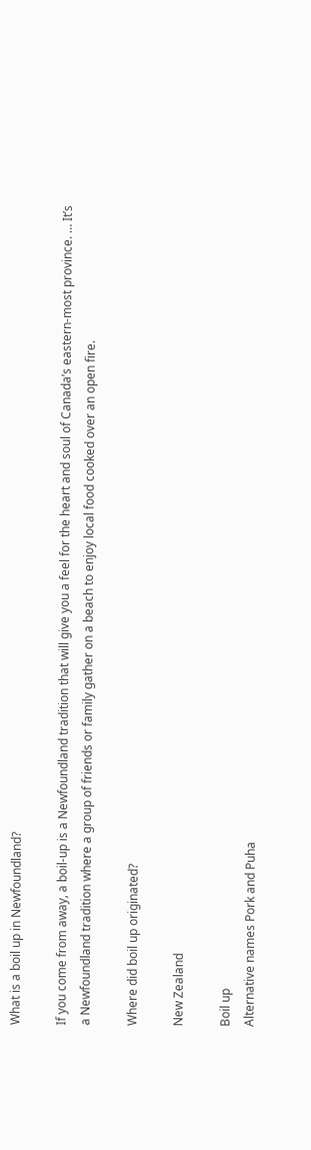What is a boil up in Newfoundland?

If you come from away, a boil-up is a Newfoundland tradition that will give you a feel for the heart and soul of Canada’s eastern-most province. … It’s a Newfoundland tradition where a group of friends or family gather on a beach to enjoy local food cooked over an open fire.

Where did boil up originated?

New Zealand

Boil up
Alternative names Pork and Puha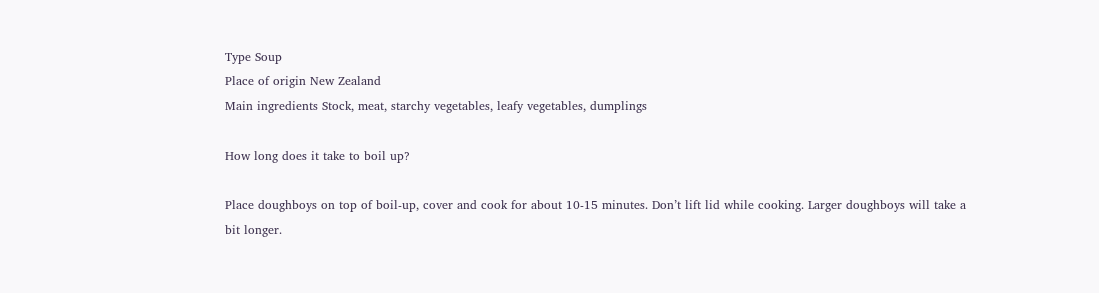Type Soup
Place of origin New Zealand
Main ingredients Stock, meat, starchy vegetables, leafy vegetables, dumplings

How long does it take to boil up?

Place doughboys on top of boil-up, cover and cook for about 10-15 minutes. Don’t lift lid while cooking. Larger doughboys will take a bit longer.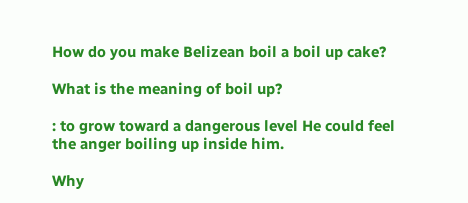How do you make Belizean boil a boil up cake?

What is the meaning of boil up?

: to grow toward a dangerous level He could feel the anger boiling up inside him.

Why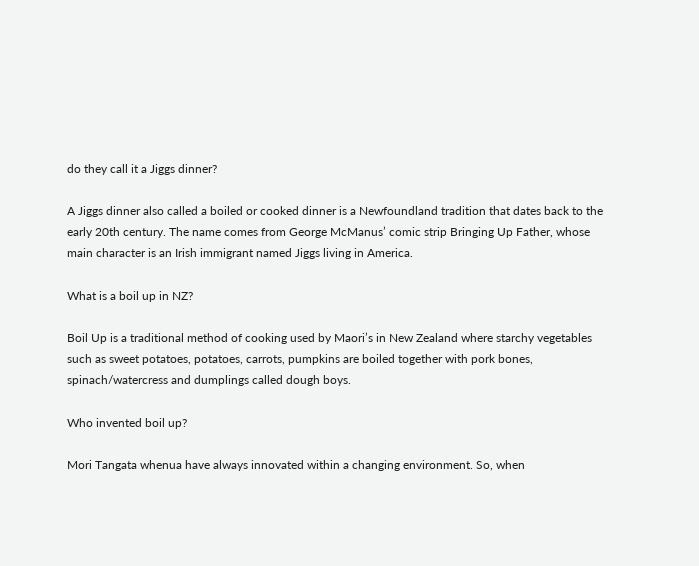do they call it a Jiggs dinner?

A Jiggs dinner also called a boiled or cooked dinner is a Newfoundland tradition that dates back to the early 20th century. The name comes from George McManus’ comic strip Bringing Up Father, whose main character is an Irish immigrant named Jiggs living in America.

What is a boil up in NZ?

Boil Up is a traditional method of cooking used by Maori’s in New Zealand where starchy vegetables such as sweet potatoes, potatoes, carrots, pumpkins are boiled together with pork bones, spinach/watercress and dumplings called dough boys.

Who invented boil up?

Mori Tangata whenua have always innovated within a changing environment. So, when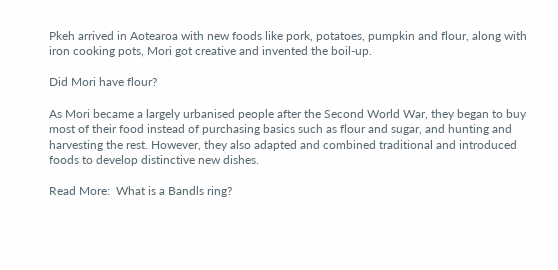Pkeh arrived in Aotearoa with new foods like pork, potatoes, pumpkin and flour, along with iron cooking pots, Mori got creative and invented the boil-up.

Did Mori have flour?

As Mori became a largely urbanised people after the Second World War, they began to buy most of their food instead of purchasing basics such as flour and sugar, and hunting and harvesting the rest. However, they also adapted and combined traditional and introduced foods to develop distinctive new dishes.

Read More:  What is a Bandls ring?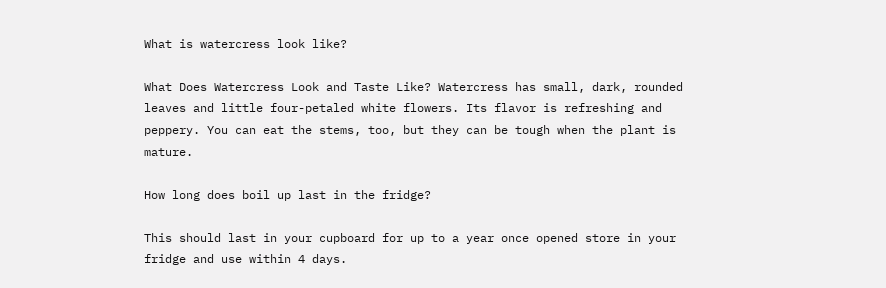What is watercress look like?

What Does Watercress Look and Taste Like? Watercress has small, dark, rounded leaves and little four-petaled white flowers. Its flavor is refreshing and peppery. You can eat the stems, too, but they can be tough when the plant is mature.

How long does boil up last in the fridge?

This should last in your cupboard for up to a year once opened store in your fridge and use within 4 days.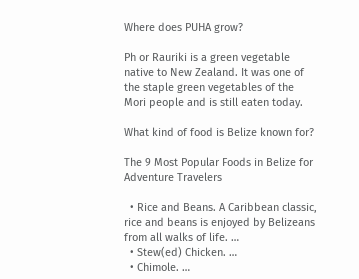Where does PUHA grow?

Ph or Rauriki is a green vegetable native to New Zealand. It was one of the staple green vegetables of the Mori people and is still eaten today.

What kind of food is Belize known for?

The 9 Most Popular Foods in Belize for Adventure Travelers

  • Rice and Beans. A Caribbean classic, rice and beans is enjoyed by Belizeans from all walks of life. …
  • Stew(ed) Chicken. …
  • Chimole. …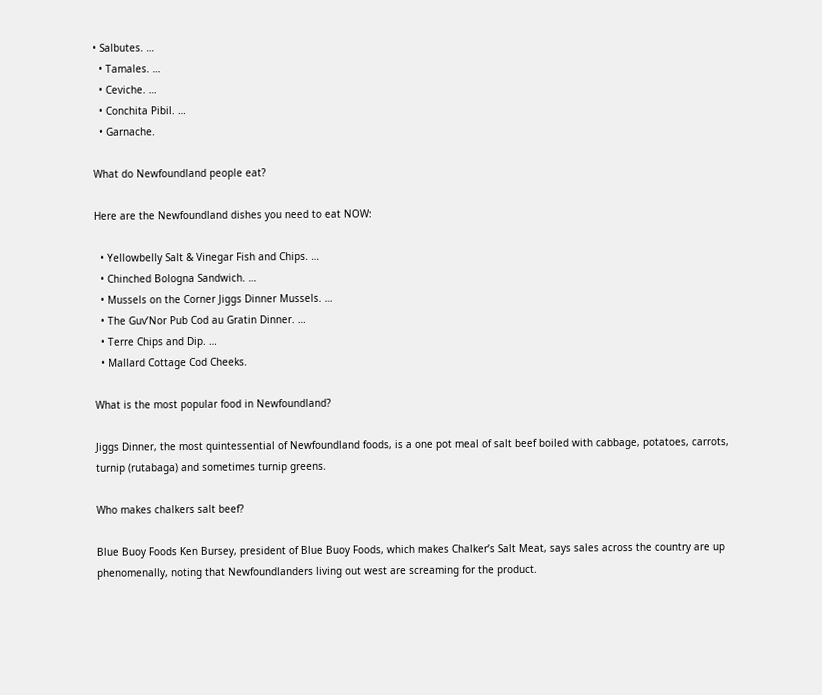• Salbutes. …
  • Tamales. …
  • Ceviche. …
  • Conchita Pibil. …
  • Garnache.

What do Newfoundland people eat?

Here are the Newfoundland dishes you need to eat NOW:

  • Yellowbelly Salt & Vinegar Fish and Chips. …
  • Chinched Bologna Sandwich. …
  • Mussels on the Corner Jiggs Dinner Mussels. …
  • The Guv’Nor Pub Cod au Gratin Dinner. …
  • Terre Chips and Dip. …
  • Mallard Cottage Cod Cheeks.

What is the most popular food in Newfoundland?

Jiggs Dinner, the most quintessential of Newfoundland foods, is a one pot meal of salt beef boiled with cabbage, potatoes, carrots, turnip (rutabaga) and sometimes turnip greens.

Who makes chalkers salt beef?

Blue Buoy Foods Ken Bursey, president of Blue Buoy Foods, which makes Chalker’s Salt Meat, says sales across the country are up phenomenally, noting that Newfoundlanders living out west are screaming for the product.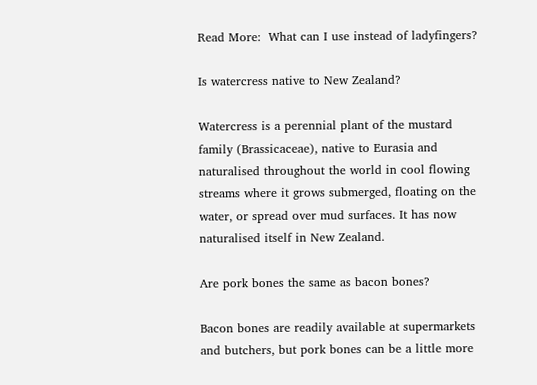Read More:  What can I use instead of ladyfingers?

Is watercress native to New Zealand?

Watercress is a perennial plant of the mustard family (Brassicaceae), native to Eurasia and naturalised throughout the world in cool flowing streams where it grows submerged, floating on the water, or spread over mud surfaces. It has now naturalised itself in New Zealand.

Are pork bones the same as bacon bones?

Bacon bones are readily available at supermarkets and butchers, but pork bones can be a little more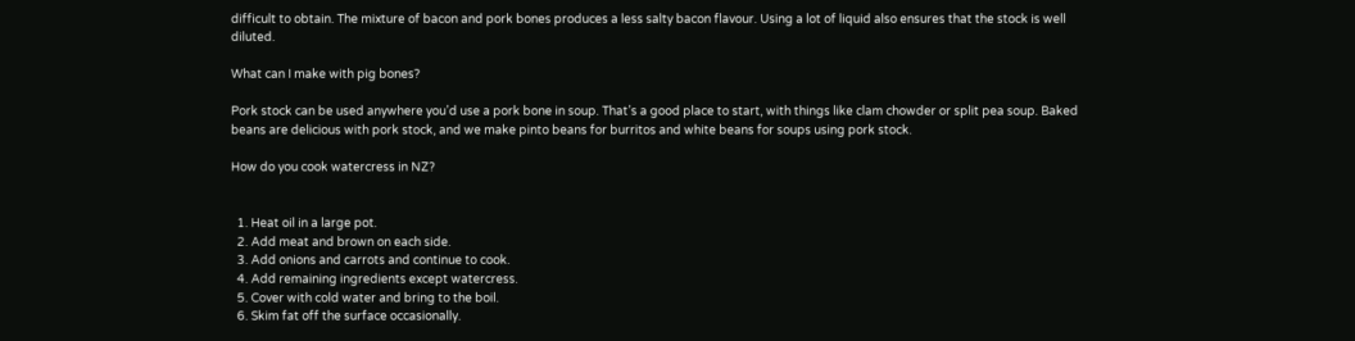difficult to obtain. The mixture of bacon and pork bones produces a less salty bacon flavour. Using a lot of liquid also ensures that the stock is well diluted.

What can I make with pig bones?

Pork stock can be used anywhere you’d use a pork bone in soup. That’s a good place to start, with things like clam chowder or split pea soup. Baked beans are delicious with pork stock, and we make pinto beans for burritos and white beans for soups using pork stock.

How do you cook watercress in NZ?


  1. Heat oil in a large pot.
  2. Add meat and brown on each side.
  3. Add onions and carrots and continue to cook.
  4. Add remaining ingredients except watercress.
  5. Cover with cold water and bring to the boil.
  6. Skim fat off the surface occasionally.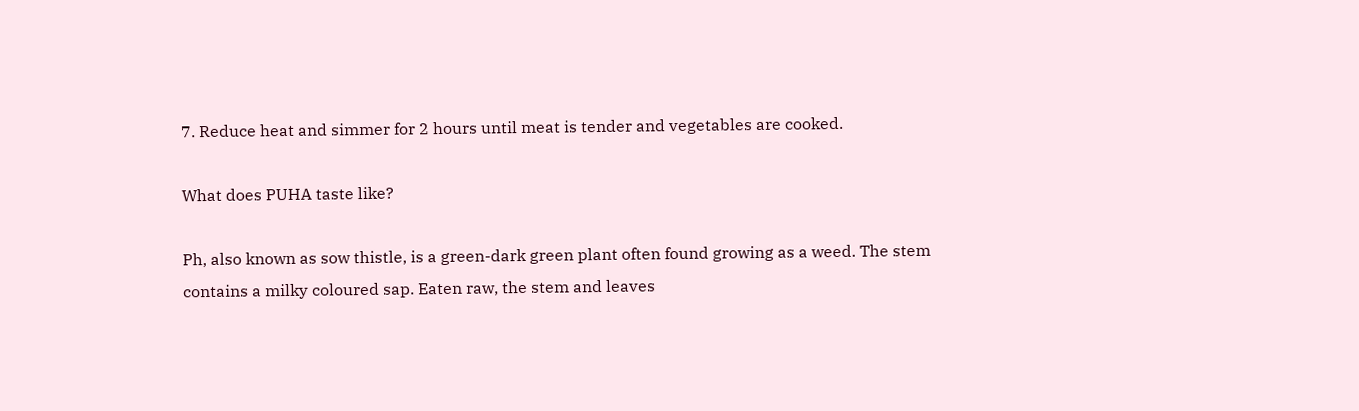7. Reduce heat and simmer for 2 hours until meat is tender and vegetables are cooked.

What does PUHA taste like?

Ph, also known as sow thistle, is a green-dark green plant often found growing as a weed. The stem contains a milky coloured sap. Eaten raw, the stem and leaves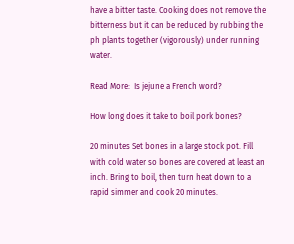have a bitter taste. Cooking does not remove the bitterness but it can be reduced by rubbing the ph plants together (vigorously) under running water.

Read More:  Is jejune a French word?

How long does it take to boil pork bones?

20 minutes Set bones in a large stock pot. Fill with cold water so bones are covered at least an inch. Bring to boil, then turn heat down to a rapid simmer and cook 20 minutes.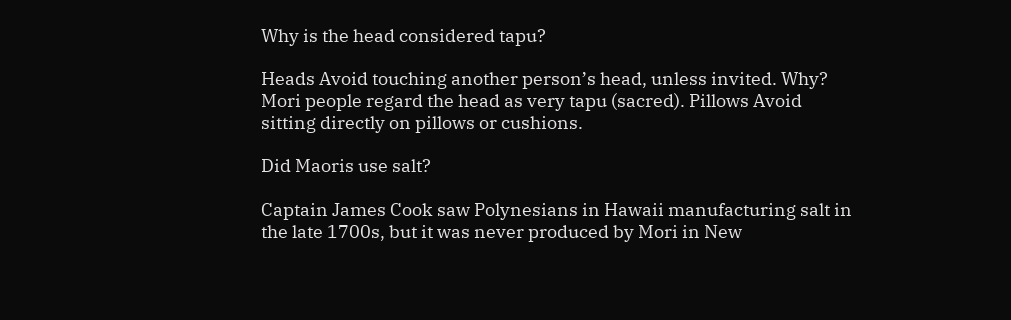Why is the head considered tapu?

Heads Avoid touching another person’s head, unless invited. Why? Mori people regard the head as very tapu (sacred). Pillows Avoid sitting directly on pillows or cushions.

Did Maoris use salt?

Captain James Cook saw Polynesians in Hawaii manufacturing salt in the late 1700s, but it was never produced by Mori in New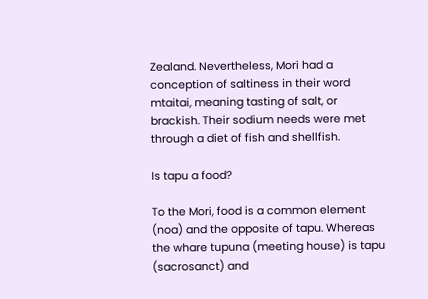Zealand. Nevertheless, Mori had a conception of saltiness in their word mtaitai, meaning tasting of salt, or brackish. Their sodium needs were met through a diet of fish and shellfish.

Is tapu a food?

To the Mori, food is a common element (noa) and the opposite of tapu. Whereas the whare tupuna (meeting house) is tapu (sacrosanct) and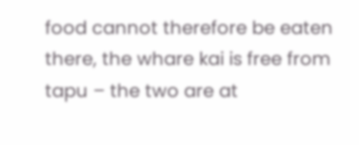food cannot therefore be eaten there, the whare kai is free from tapu – the two are at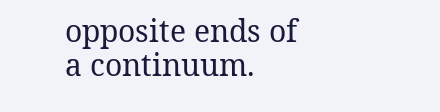opposite ends of a continuum.